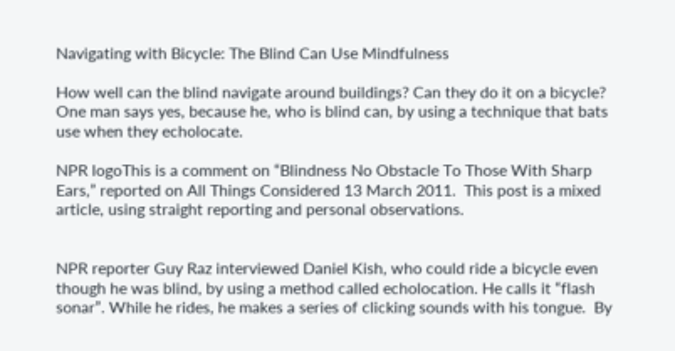Navigating with Bicycle: The Blind Can Use Mindfulness

How well can the blind navigate around buildings? Can they do it on a bicycle? One man says yes, because he, who is blind can, by using a technique that bats use when they echolocate.

NPR logoThis is a comment on “Blindness No Obstacle To Those With Sharp Ears,” reported on All Things Considered 13 March 2011.  This post is a mixed article, using straight reporting and personal observations.


NPR reporter Guy Raz interviewed Daniel Kish, who could ride a bicycle even though he was blind, by using a method called echolocation. He calls it “flash sonar”. While he rides, he makes a series of clicking sounds with his tongue.  By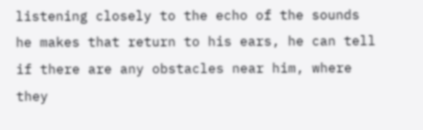listening closely to the echo of the sounds he makes that return to his ears, he can tell if there are any obstacles near him, where they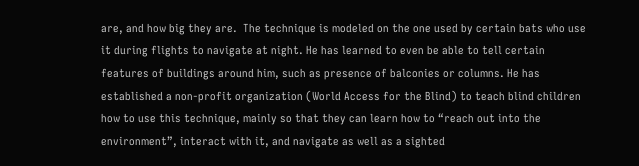are, and how big they are.  The technique is modeled on the one used by certain bats who use it during flights to navigate at night. He has learned to even be able to tell certain features of buildings around him, such as presence of balconies or columns. He has established a non-profit organization (World Access for the Blind) to teach blind children how to use this technique, mainly so that they can learn how to “reach out into the environment”, interact with it, and navigate as well as a sighted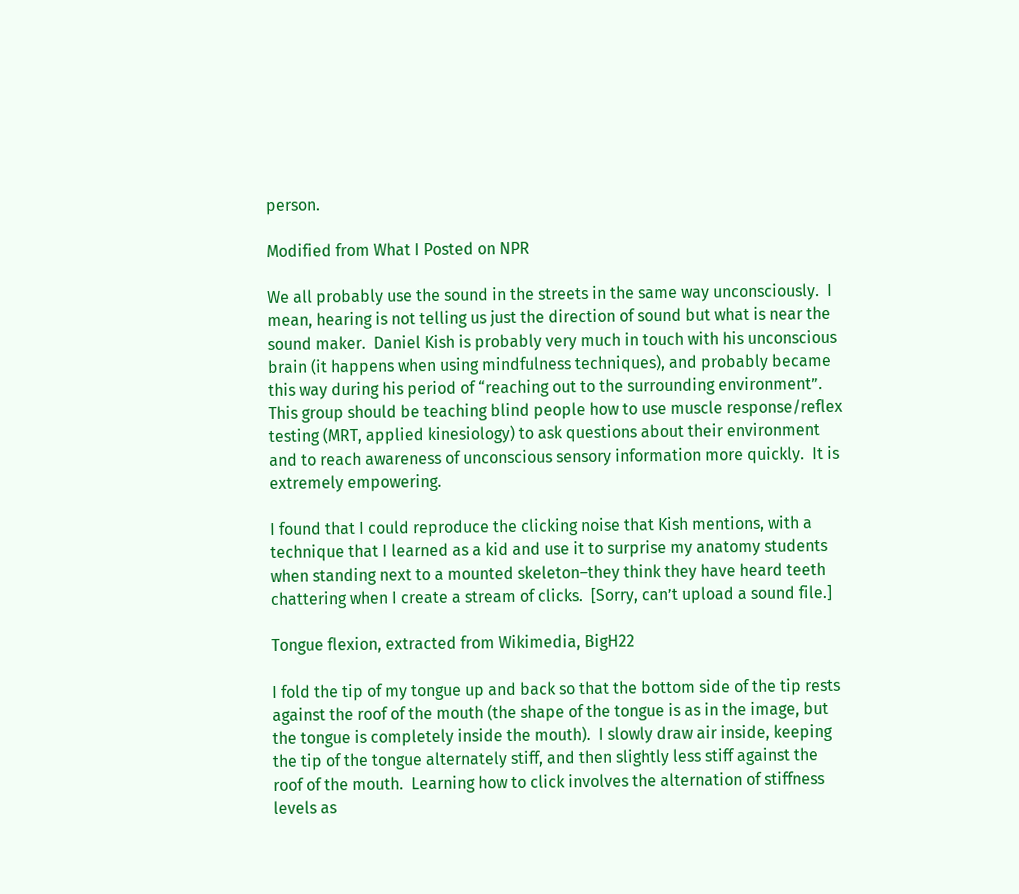person.

Modified from What I Posted on NPR

We all probably use the sound in the streets in the same way unconsciously.  I mean, hearing is not telling us just the direction of sound but what is near the sound maker.  Daniel Kish is probably very much in touch with his unconscious brain (it happens when using mindfulness techniques), and probably became this way during his period of “reaching out to the surrounding environment”.  This group should be teaching blind people how to use muscle response/reflex testing (MRT, applied kinesiology) to ask questions about their environment and to reach awareness of unconscious sensory information more quickly.  It is extremely empowering.

I found that I could reproduce the clicking noise that Kish mentions, with a technique that I learned as a kid and use it to surprise my anatomy students when standing next to a mounted skeleton–they think they have heard teeth chattering when I create a stream of clicks.  [Sorry, can’t upload a sound file.]

Tongue flexion, extracted from Wikimedia, BigH22

I fold the tip of my tongue up and back so that the bottom side of the tip rests against the roof of the mouth (the shape of the tongue is as in the image, but the tongue is completely inside the mouth).  I slowly draw air inside, keeping the tip of the tongue alternately stiff, and then slightly less stiff against the roof of the mouth.  Learning how to click involves the alternation of stiffness levels as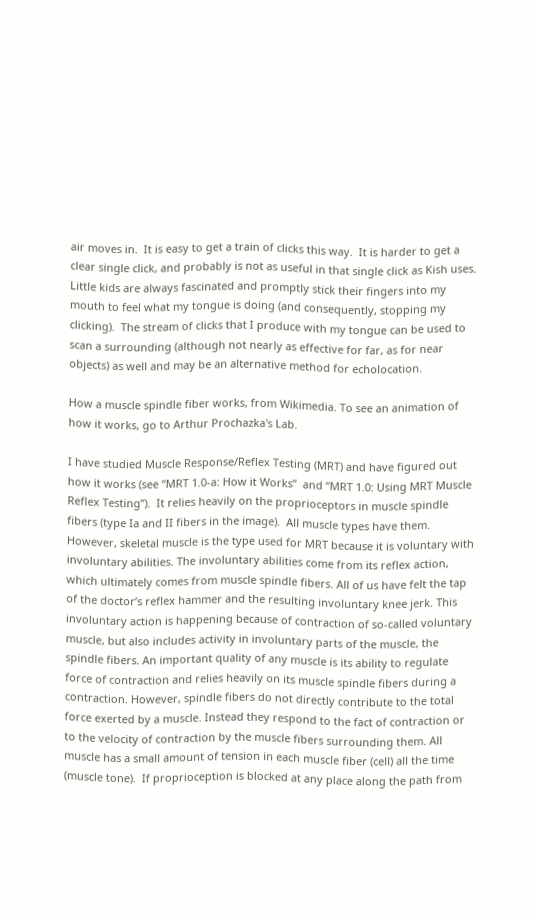air moves in.  It is easy to get a train of clicks this way.  It is harder to get a clear single click, and probably is not as useful in that single click as Kish uses.  Little kids are always fascinated and promptly stick their fingers into my mouth to feel what my tongue is doing (and consequently, stopping my clicking).  The stream of clicks that I produce with my tongue can be used to scan a surrounding (although not nearly as effective for far, as for near objects) as well and may be an alternative method for echolocation.

How a muscle spindle fiber works, from Wikimedia. To see an animation of how it works, go to Arthur Prochazka's Lab.

I have studied Muscle Response/Reflex Testing (MRT) and have figured out how it works (see “MRT 1.0-a: How it Works”  and “MRT 1.0: Using MRT Muscle Reflex Testing”).  It relies heavily on the proprioceptors in muscle spindle fibers (type Ia and II fibers in the image).  All muscle types have them. However, skeletal muscle is the type used for MRT because it is voluntary with involuntary abilities. The involuntary abilities come from its reflex action, which ultimately comes from muscle spindle fibers. All of us have felt the tap of the doctor’s reflex hammer and the resulting involuntary knee jerk. This involuntary action is happening because of contraction of so-called voluntary muscle, but also includes activity in involuntary parts of the muscle, the spindle fibers. An important quality of any muscle is its ability to regulate force of contraction and relies heavily on its muscle spindle fibers during a contraction. However, spindle fibers do not directly contribute to the total force exerted by a muscle. Instead they respond to the fact of contraction or to the velocity of contraction by the muscle fibers surrounding them. All muscle has a small amount of tension in each muscle fiber (cell) all the time (muscle tone).  If proprioception is blocked at any place along the path from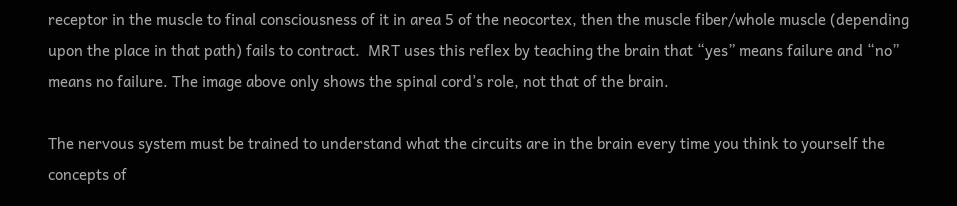receptor in the muscle to final consciousness of it in area 5 of the neocortex, then the muscle fiber/whole muscle (depending upon the place in that path) fails to contract.  MRT uses this reflex by teaching the brain that “yes” means failure and “no” means no failure. The image above only shows the spinal cord’s role, not that of the brain.

The nervous system must be trained to understand what the circuits are in the brain every time you think to yourself the concepts of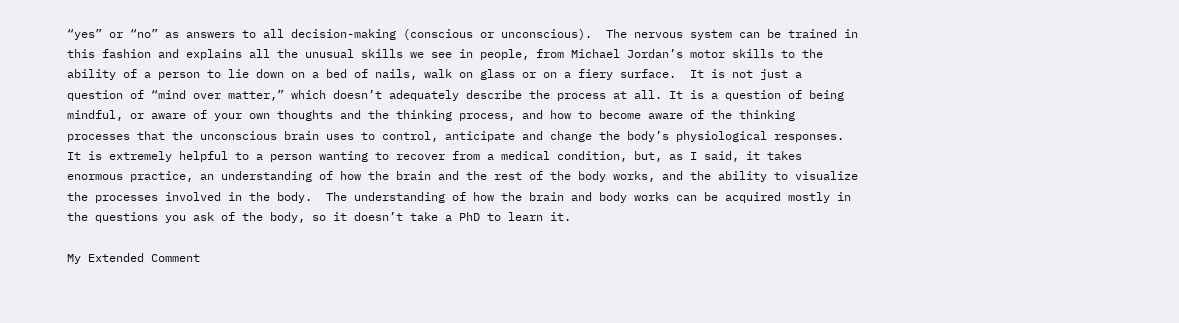“yes” or “no” as answers to all decision-making (conscious or unconscious).  The nervous system can be trained in this fashion and explains all the unusual skills we see in people, from Michael Jordan’s motor skills to the ability of a person to lie down on a bed of nails, walk on glass or on a fiery surface.  It is not just a question of “mind over matter,” which doesn’t adequately describe the process at all. It is a question of being mindful, or aware of your own thoughts and the thinking process, and how to become aware of the thinking processes that the unconscious brain uses to control, anticipate and change the body’s physiological responses.  It is extremely helpful to a person wanting to recover from a medical condition, but, as I said, it takes enormous practice, an understanding of how the brain and the rest of the body works, and the ability to visualize the processes involved in the body.  The understanding of how the brain and body works can be acquired mostly in the questions you ask of the body, so it doesn’t take a PhD to learn it.

My Extended Comment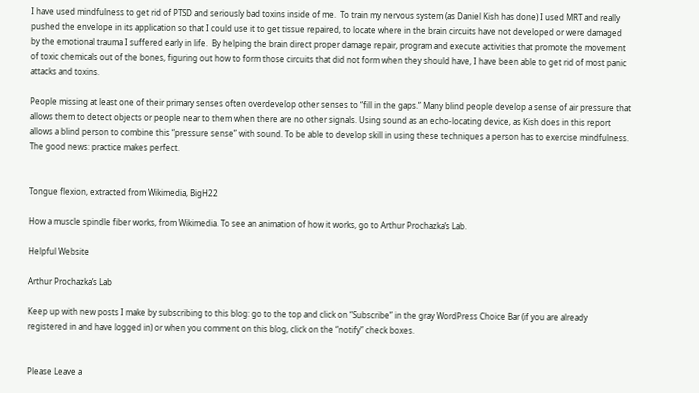I have used mindfulness to get rid of PTSD and seriously bad toxins inside of me.  To train my nervous system (as Daniel Kish has done) I used MRT and really pushed the envelope in its application so that I could use it to get tissue repaired, to locate where in the brain circuits have not developed or were damaged by the emotional trauma I suffered early in life.  By helping the brain direct proper damage repair, program and execute activities that promote the movement of toxic chemicals out of the bones, figuring out how to form those circuits that did not form when they should have, I have been able to get rid of most panic attacks and toxins.

People missing at least one of their primary senses often overdevelop other senses to “fill in the gaps.” Many blind people develop a sense of air pressure that allows them to detect objects or people near to them when there are no other signals. Using sound as an echo-locating device, as Kish does in this report allows a blind person to combine this “pressure sense” with sound. To be able to develop skill in using these techniques a person has to exercise mindfulness. The good news: practice makes perfect.


Tongue flexion, extracted from Wikimedia, BigH22

How a muscle spindle fiber works, from Wikimedia. To see an animation of how it works, go to Arthur Prochazka’s Lab.

Helpful Website

Arthur Prochazka’s Lab

Keep up with new posts I make by subscribing to this blog: go to the top and click on “Subscribe” in the gray WordPress Choice Bar (if you are already registered in and have logged in) or when you comment on this blog, click on the “notify” check boxes.


Please Leave a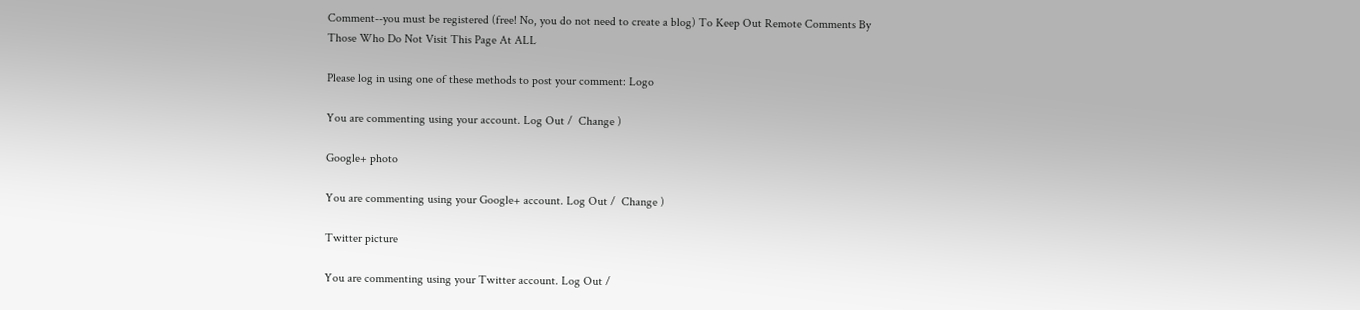Comment--you must be registered (free! No, you do not need to create a blog) To Keep Out Remote Comments By Those Who Do Not Visit This Page At ALL

Please log in using one of these methods to post your comment: Logo

You are commenting using your account. Log Out /  Change )

Google+ photo

You are commenting using your Google+ account. Log Out /  Change )

Twitter picture

You are commenting using your Twitter account. Log Out /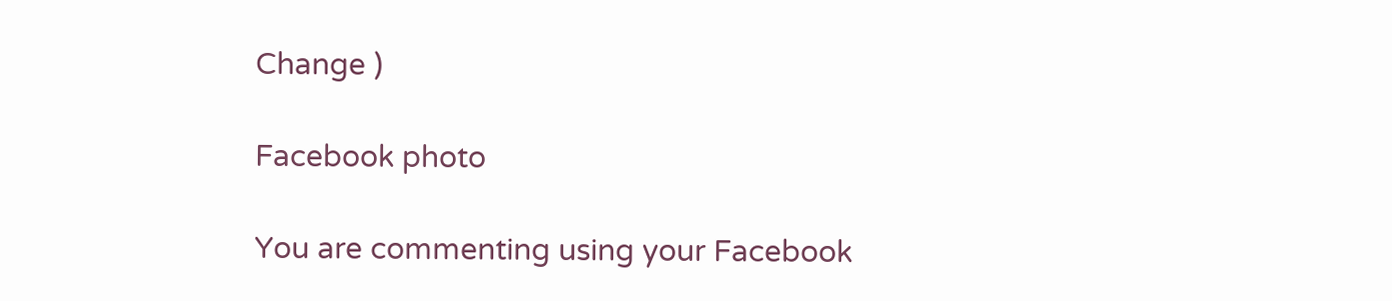Change )

Facebook photo

You are commenting using your Facebook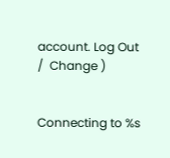account. Log Out /  Change )


Connecting to %s